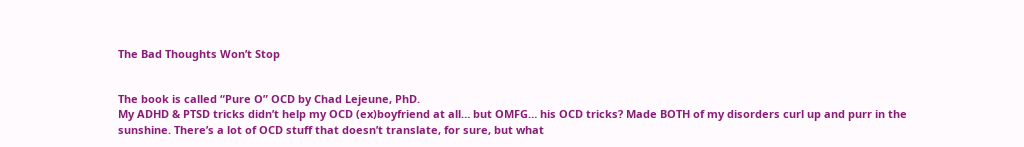The Bad Thoughts Won’t Stop


The book is called “Pure O” OCD by Chad Lejeune, PhD.
My ADHD & PTSD tricks didn’t help my OCD (ex)boyfriend at all… but OMFG… his OCD tricks? Made BOTH of my disorders curl up and purr in the sunshine. There’s a lot of OCD stuff that doesn’t translate, for sure, but what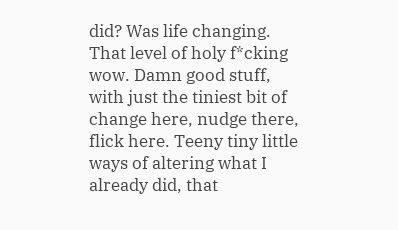did? Was life changing. That level of holy f*cking wow. Damn good stuff, with just the tiniest bit of change here, nudge there, flick here. Teeny tiny little ways of altering what I already did, that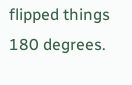flipped things 180 degrees.